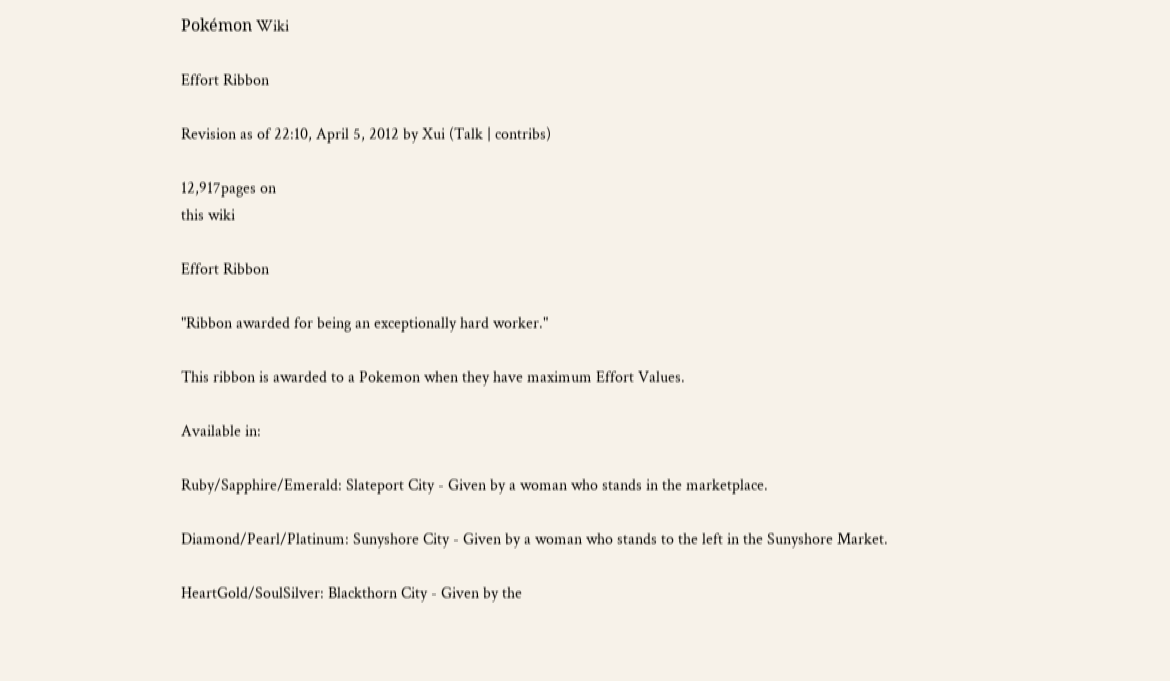Pokémon Wiki

Effort Ribbon

Revision as of 22:10, April 5, 2012 by Xui (Talk | contribs)

12,917pages on
this wiki

Effort Ribbon

"Ribbon awarded for being an exceptionally hard worker."

This ribbon is awarded to a Pokemon when they have maximum Effort Values.

Available in:

Ruby/Sapphire/Emerald: Slateport City - Given by a woman who stands in the marketplace.

Diamond/Pearl/Platinum: Sunyshore City - Given by a woman who stands to the left in the Sunyshore Market.

HeartGold/SoulSilver: Blackthorn City - Given by the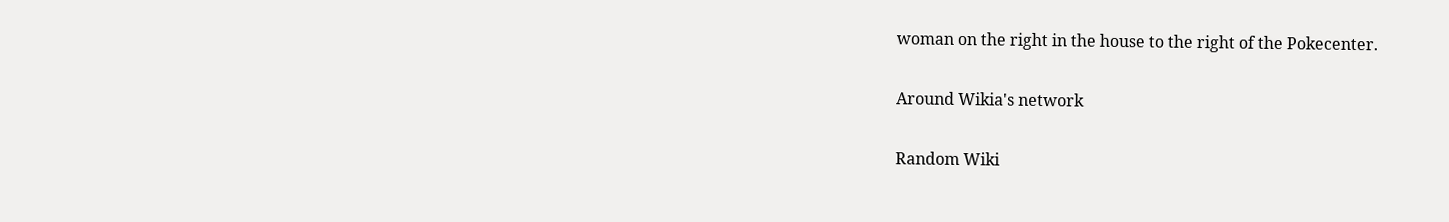woman on the right in the house to the right of the Pokecenter.

Around Wikia's network

Random Wiki